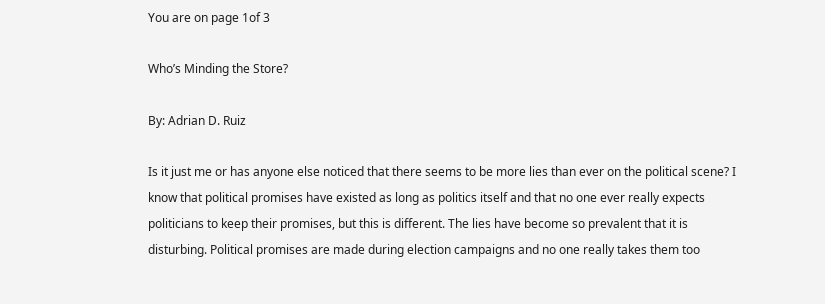You are on page 1of 3

Who’s Minding the Store?

By: Adrian D. Ruiz

Is it just me or has anyone else noticed that there seems to be more lies than ever on the political scene? I
know that political promises have existed as long as politics itself and that no one ever really expects
politicians to keep their promises, but this is different. The lies have become so prevalent that it is
disturbing. Political promises are made during election campaigns and no one really takes them too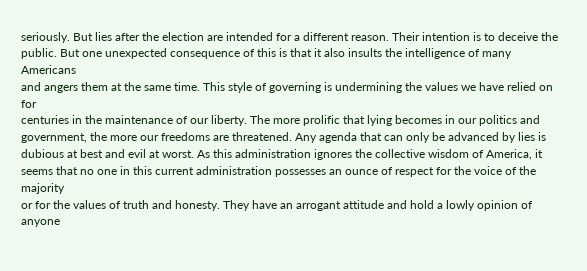seriously. But lies after the election are intended for a different reason. Their intention is to deceive the
public. But one unexpected consequence of this is that it also insults the intelligence of many Americans
and angers them at the same time. This style of governing is undermining the values we have relied on for
centuries in the maintenance of our liberty. The more prolific that lying becomes in our politics and
government, the more our freedoms are threatened. Any agenda that can only be advanced by lies is
dubious at best and evil at worst. As this administration ignores the collective wisdom of America, it
seems that no one in this current administration possesses an ounce of respect for the voice of the majority
or for the values of truth and honesty. They have an arrogant attitude and hold a lowly opinion of anyone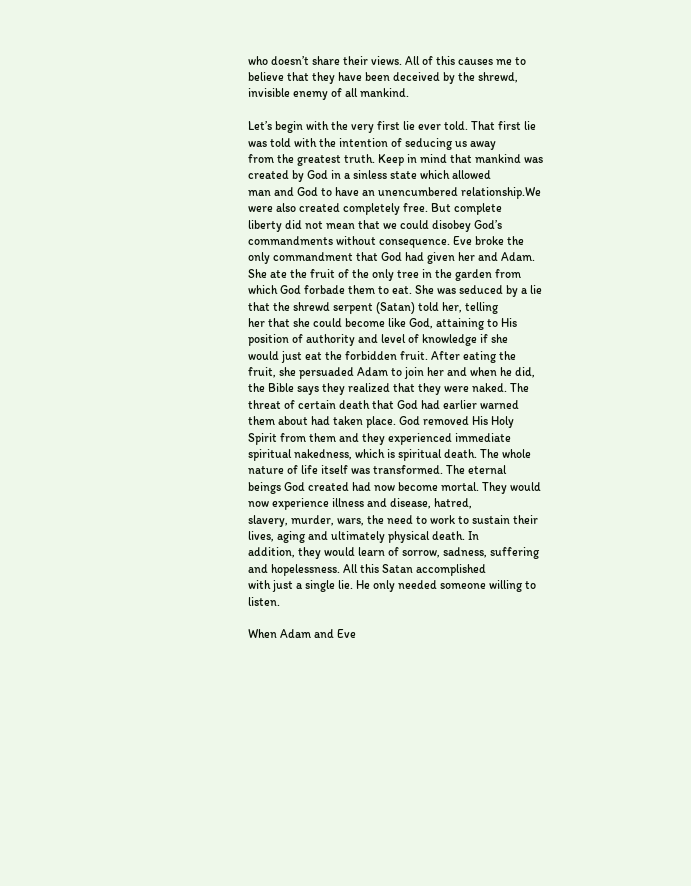who doesn’t share their views. All of this causes me to believe that they have been deceived by the shrewd,
invisible enemy of all mankind.

Let’s begin with the very first lie ever told. That first lie was told with the intention of seducing us away
from the greatest truth. Keep in mind that mankind was created by God in a sinless state which allowed
man and God to have an unencumbered relationship.We were also created completely free. But complete
liberty did not mean that we could disobey God’s commandments without consequence. Eve broke the
only commandment that God had given her and Adam. She ate the fruit of the only tree in the garden from
which God forbade them to eat. She was seduced by a lie that the shrewd serpent (Satan) told her, telling
her that she could become like God, attaining to His position of authority and level of knowledge if she
would just eat the forbidden fruit. After eating the fruit, she persuaded Adam to join her and when he did,
the Bible says they realized that they were naked. The threat of certain death that God had earlier warned
them about had taken place. God removed His Holy Spirit from them and they experienced immediate
spiritual nakedness, which is spiritual death. The whole nature of life itself was transformed. The eternal
beings God created had now become mortal. They would now experience illness and disease, hatred,
slavery, murder, wars, the need to work to sustain their lives, aging and ultimately physical death. In
addition, they would learn of sorrow, sadness, suffering and hopelessness. All this Satan accomplished
with just a single lie. He only needed someone willing to listen.

When Adam and Eve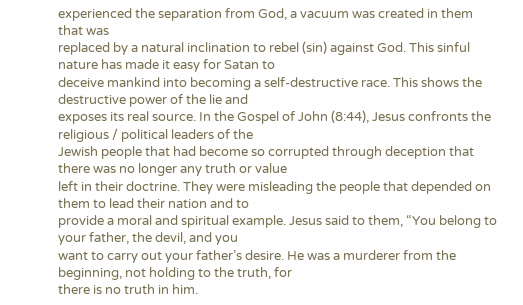experienced the separation from God, a vacuum was created in them that was
replaced by a natural inclination to rebel (sin) against God. This sinful nature has made it easy for Satan to
deceive mankind into becoming a self-destructive race. This shows the destructive power of the lie and
exposes its real source. In the Gospel of John (8:44), Jesus confronts the religious / political leaders of the
Jewish people that had become so corrupted through deception that there was no longer any truth or value
left in their doctrine. They were misleading the people that depended on them to lead their nation and to
provide a moral and spiritual example. Jesus said to them, “You belong to your father, the devil, and you
want to carry out your father’s desire. He was a murderer from the beginning, not holding to the truth, for
there is no truth in him.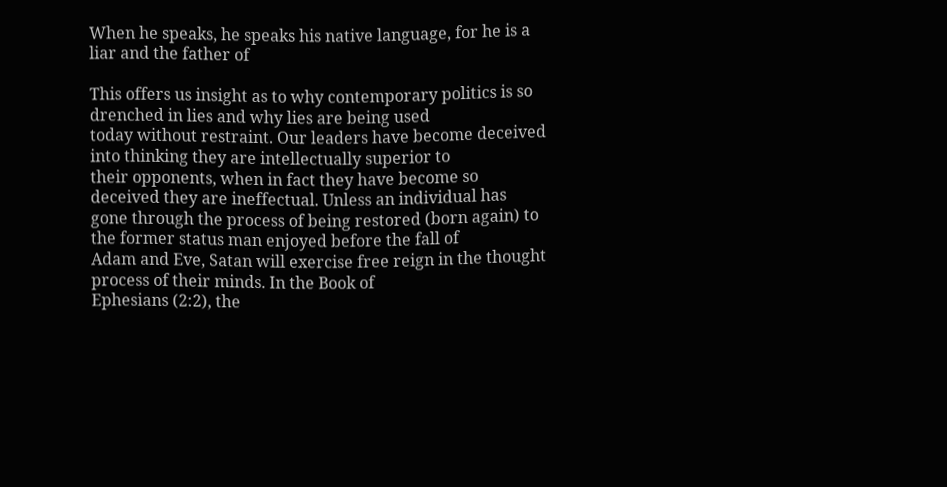When he speaks, he speaks his native language, for he is a liar and the father of

This offers us insight as to why contemporary politics is so drenched in lies and why lies are being used
today without restraint. Our leaders have become deceived into thinking they are intellectually superior to
their opponents, when in fact they have become so deceived they are ineffectual. Unless an individual has
gone through the process of being restored (born again) to the former status man enjoyed before the fall of
Adam and Eve, Satan will exercise free reign in the thought process of their minds. In the Book of
Ephesians (2:2), the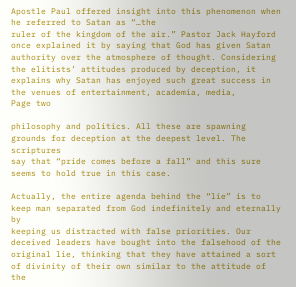Apostle Paul offered insight into this phenomenon when he referred to Satan as “…the
ruler of the kingdom of the air.” Pastor Jack Hayford once explained it by saying that God has given Satan
authority over the atmosphere of thought. Considering the elitists’ attitudes produced by deception, it
explains why Satan has enjoyed such great success in the venues of entertainment, academia, media,
Page two

philosophy and politics. All these are spawning grounds for deception at the deepest level. The scriptures
say that “pride comes before a fall” and this sure seems to hold true in this case.

Actually, the entire agenda behind the “lie” is to keep man separated from God indefinitely and eternally by
keeping us distracted with false priorities. Our deceived leaders have bought into the falsehood of the
original lie, thinking that they have attained a sort of divinity of their own similar to the attitude of the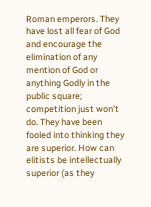Roman emperors. They have lost all fear of God and encourage the elimination of any mention of God or
anything Godly in the public square; competition just won’t do. They have been fooled into thinking they
are superior. How can elitists be intellectually superior (as they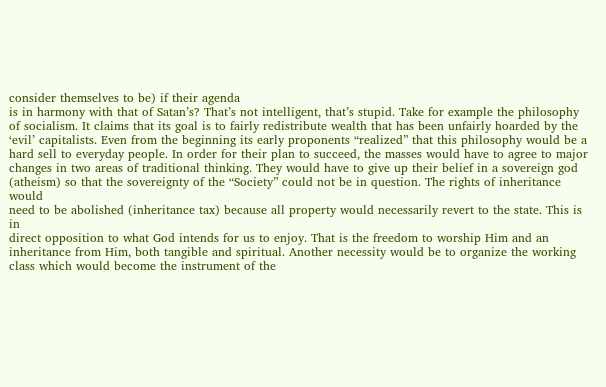consider themselves to be) if their agenda
is in harmony with that of Satan’s? That’s not intelligent, that’s stupid. Take for example the philosophy
of socialism. It claims that its goal is to fairly redistribute wealth that has been unfairly hoarded by the
‘evil’ capitalists. Even from the beginning its early proponents “realized” that this philosophy would be a
hard sell to everyday people. In order for their plan to succeed, the masses would have to agree to major
changes in two areas of traditional thinking. They would have to give up their belief in a sovereign god
(atheism) so that the sovereignty of the “Society” could not be in question. The rights of inheritance would
need to be abolished (inheritance tax) because all property would necessarily revert to the state. This is in
direct opposition to what God intends for us to enjoy. That is the freedom to worship Him and an
inheritance from Him, both tangible and spiritual. Another necessity would be to organize the working
class which would become the instrument of the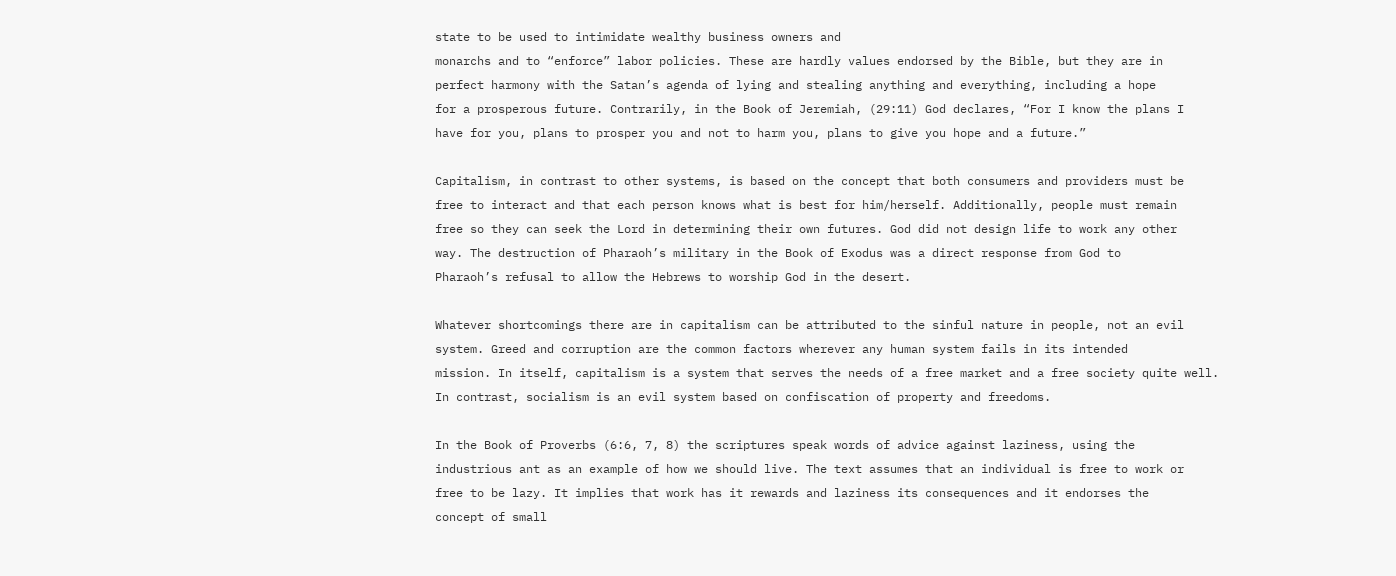state to be used to intimidate wealthy business owners and
monarchs and to “enforce” labor policies. These are hardly values endorsed by the Bible, but they are in
perfect harmony with the Satan’s agenda of lying and stealing anything and everything, including a hope
for a prosperous future. Contrarily, in the Book of Jeremiah, (29:11) God declares, “For I know the plans I
have for you, plans to prosper you and not to harm you, plans to give you hope and a future.”

Capitalism, in contrast to other systems, is based on the concept that both consumers and providers must be
free to interact and that each person knows what is best for him/herself. Additionally, people must remain
free so they can seek the Lord in determining their own futures. God did not design life to work any other
way. The destruction of Pharaoh’s military in the Book of Exodus was a direct response from God to
Pharaoh’s refusal to allow the Hebrews to worship God in the desert.

Whatever shortcomings there are in capitalism can be attributed to the sinful nature in people, not an evil
system. Greed and corruption are the common factors wherever any human system fails in its intended
mission. In itself, capitalism is a system that serves the needs of a free market and a free society quite well.
In contrast, socialism is an evil system based on confiscation of property and freedoms.

In the Book of Proverbs (6:6, 7, 8) the scriptures speak words of advice against laziness, using the
industrious ant as an example of how we should live. The text assumes that an individual is free to work or
free to be lazy. It implies that work has it rewards and laziness its consequences and it endorses the
concept of small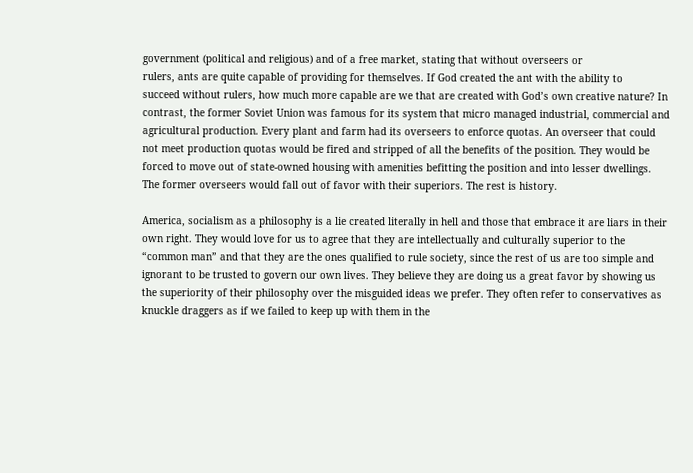government (political and religious) and of a free market, stating that without overseers or
rulers, ants are quite capable of providing for themselves. If God created the ant with the ability to
succeed without rulers, how much more capable are we that are created with God’s own creative nature? In
contrast, the former Soviet Union was famous for its system that micro managed industrial, commercial and
agricultural production. Every plant and farm had its overseers to enforce quotas. An overseer that could
not meet production quotas would be fired and stripped of all the benefits of the position. They would be
forced to move out of state-owned housing with amenities befitting the position and into lesser dwellings.
The former overseers would fall out of favor with their superiors. The rest is history.

America, socialism as a philosophy is a lie created literally in hell and those that embrace it are liars in their
own right. They would love for us to agree that they are intellectually and culturally superior to the
“common man” and that they are the ones qualified to rule society, since the rest of us are too simple and
ignorant to be trusted to govern our own lives. They believe they are doing us a great favor by showing us
the superiority of their philosophy over the misguided ideas we prefer. They often refer to conservatives as
knuckle draggers as if we failed to keep up with them in the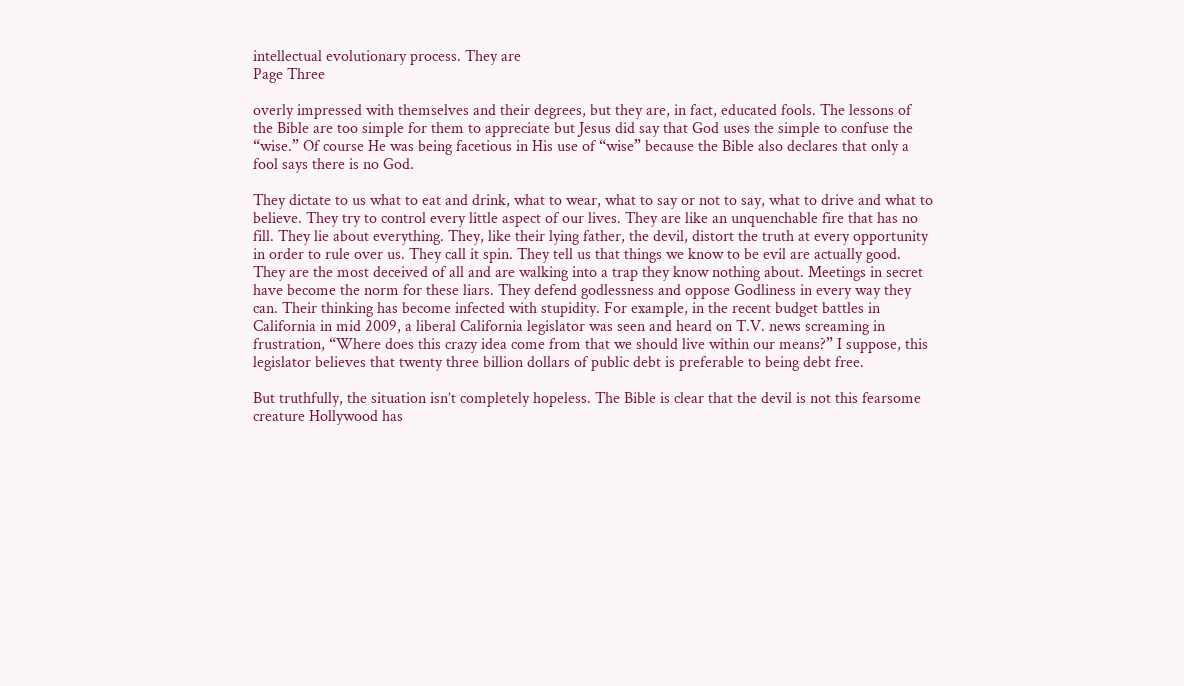intellectual evolutionary process. They are
Page Three

overly impressed with themselves and their degrees, but they are, in fact, educated fools. The lessons of
the Bible are too simple for them to appreciate but Jesus did say that God uses the simple to confuse the
“wise.” Of course He was being facetious in His use of “wise” because the Bible also declares that only a
fool says there is no God.

They dictate to us what to eat and drink, what to wear, what to say or not to say, what to drive and what to
believe. They try to control every little aspect of our lives. They are like an unquenchable fire that has no
fill. They lie about everything. They, like their lying father, the devil, distort the truth at every opportunity
in order to rule over us. They call it spin. They tell us that things we know to be evil are actually good.
They are the most deceived of all and are walking into a trap they know nothing about. Meetings in secret
have become the norm for these liars. They defend godlessness and oppose Godliness in every way they
can. Their thinking has become infected with stupidity. For example, in the recent budget battles in
California in mid 2009, a liberal California legislator was seen and heard on T.V. news screaming in
frustration, “Where does this crazy idea come from that we should live within our means?” I suppose, this
legislator believes that twenty three billion dollars of public debt is preferable to being debt free.

But truthfully, the situation isn’t completely hopeless. The Bible is clear that the devil is not this fearsome
creature Hollywood has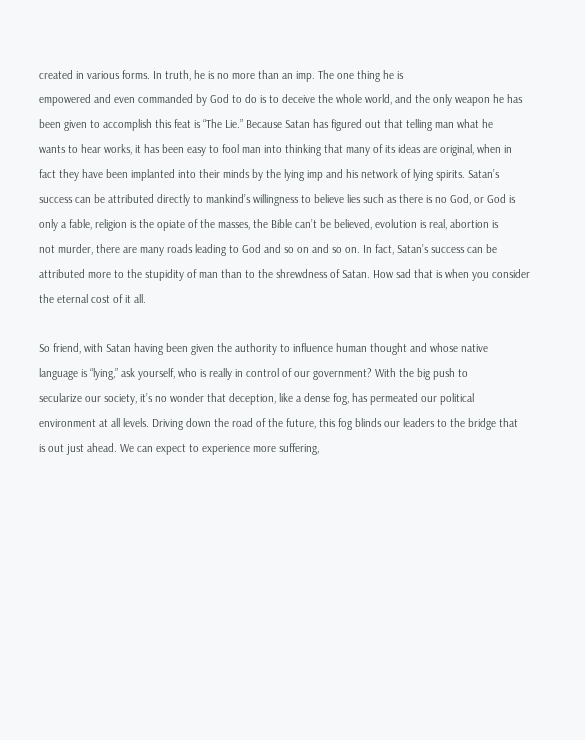created in various forms. In truth, he is no more than an imp. The one thing he is
empowered and even commanded by God to do is to deceive the whole world, and the only weapon he has
been given to accomplish this feat is “The Lie.” Because Satan has figured out that telling man what he
wants to hear works, it has been easy to fool man into thinking that many of its ideas are original, when in
fact they have been implanted into their minds by the lying imp and his network of lying spirits. Satan’s
success can be attributed directly to mankind’s willingness to believe lies such as there is no God, or God is
only a fable, religion is the opiate of the masses, the Bible can’t be believed, evolution is real, abortion is
not murder, there are many roads leading to God and so on and so on. In fact, Satan’s success can be
attributed more to the stupidity of man than to the shrewdness of Satan. How sad that is when you consider
the eternal cost of it all.

So friend, with Satan having been given the authority to influence human thought and whose native
language is “lying,” ask yourself, who is really in control of our government? With the big push to
secularize our society, it’s no wonder that deception, like a dense fog, has permeated our political
environment at all levels. Driving down the road of the future, this fog blinds our leaders to the bridge that
is out just ahead. We can expect to experience more suffering,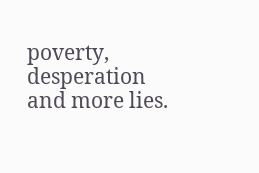poverty, desperation and more lies.